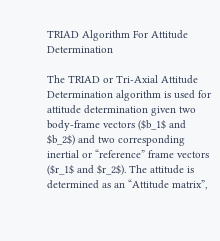TRIAD Algorithm For Attitude Determination

The TRIAD or Tri-Axial Attitude Determination algorithm is used for attitude determination given two body-frame vectors ($b_1$ and $b_2$) and two corresponding inertial or “reference” frame vectors ($r_1$ and $r_2$). The attitude is determined as an “Attitude matrix”,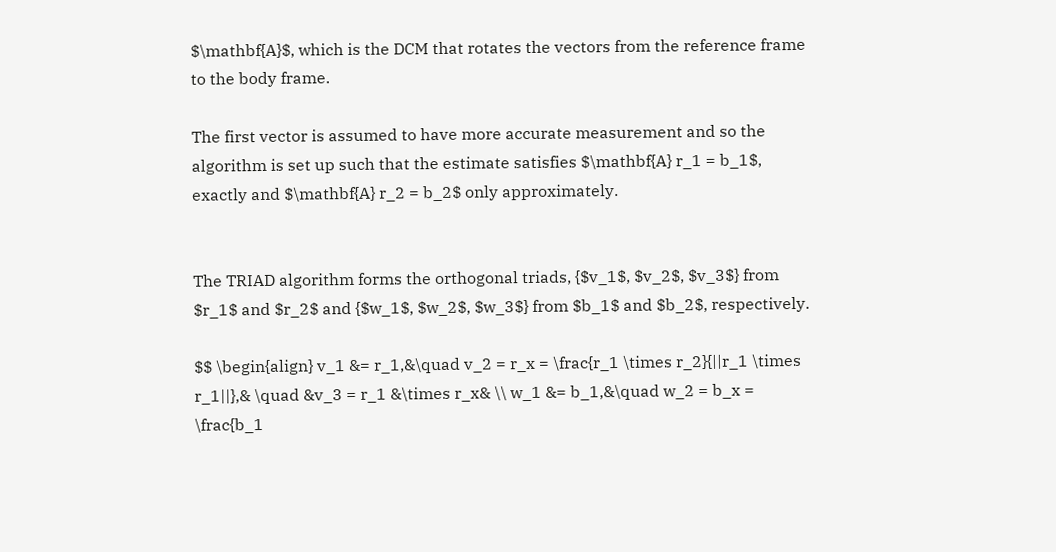$\mathbf{A}$, which is the DCM that rotates the vectors from the reference frame to the body frame.

The first vector is assumed to have more accurate measurement and so the algorithm is set up such that the estimate satisfies $\mathbf{A} r_1 = b_1$, exactly and $\mathbf{A} r_2 = b_2$ only approximately.


The TRIAD algorithm forms the orthogonal triads, {$v_1$, $v_2$, $v_3$} from $r_1$ and $r_2$ and {$w_1$, $w_2$, $w_3$} from $b_1$ and $b_2$, respectively.

$$ \begin{align} v_1 &= r_1,&\quad v_2 = r_x = \frac{r_1 \times r_2}{||r_1 \times r_1||},& \quad &v_3 = r_1 &\times r_x& \\ w_1 &= b_1,&\quad w_2 = b_x = \frac{b_1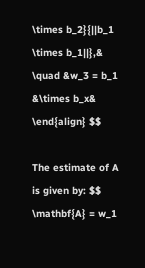\times b_2}{||b_1 \times b_1||},& \quad &w_3 = b_1 &\times b_x& \end{align} $$

The estimate of A is given by: $$ \mathbf{A} = w_1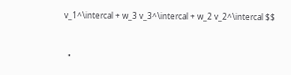v_1^\intercal + w_3 v_3^\intercal + w_2 v_2^\intercal $$


  •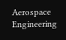Aerospace Engineering